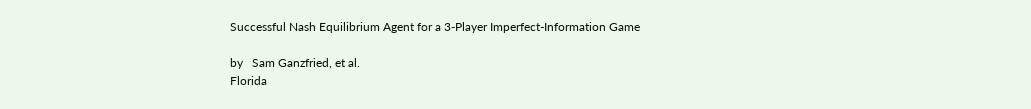Successful Nash Equilibrium Agent for a 3-Player Imperfect-Information Game

by   Sam Ganzfried, et al.
Florida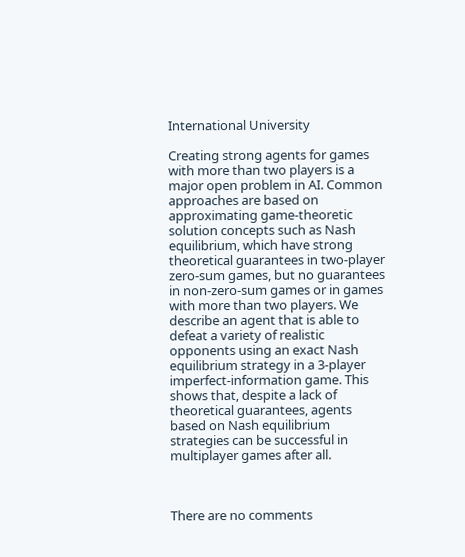International University

Creating strong agents for games with more than two players is a major open problem in AI. Common approaches are based on approximating game-theoretic solution concepts such as Nash equilibrium, which have strong theoretical guarantees in two-player zero-sum games, but no guarantees in non-zero-sum games or in games with more than two players. We describe an agent that is able to defeat a variety of realistic opponents using an exact Nash equilibrium strategy in a 3-player imperfect-information game. This shows that, despite a lack of theoretical guarantees, agents based on Nash equilibrium strategies can be successful in multiplayer games after all.



There are no comments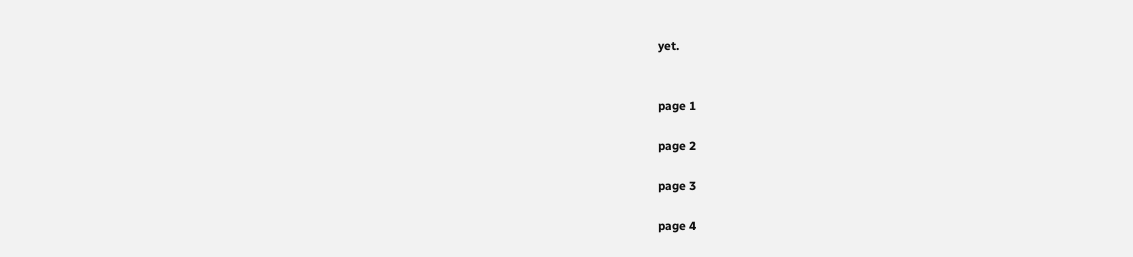yet.


page 1

page 2

page 3

page 4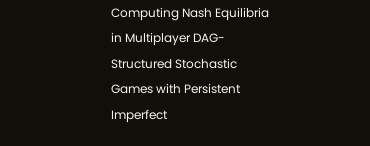Computing Nash Equilibria in Multiplayer DAG-Structured Stochastic Games with Persistent Imperfect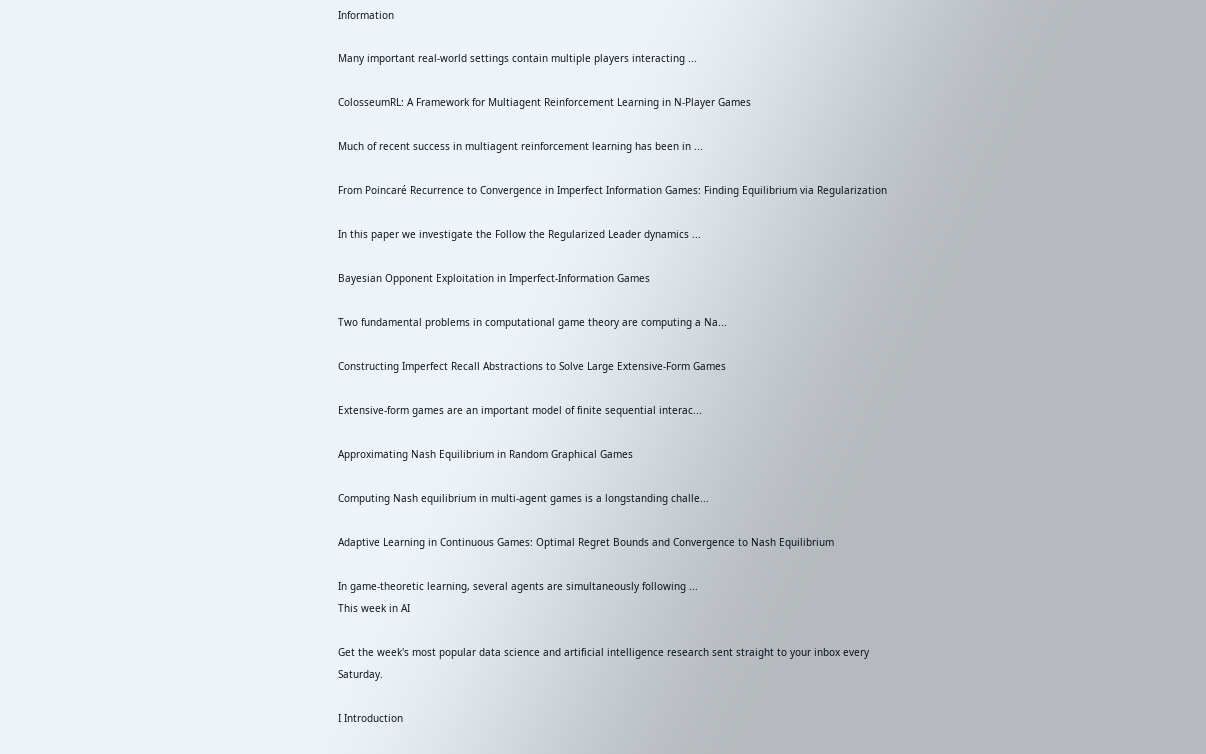Information

Many important real-world settings contain multiple players interacting ...

ColosseumRL: A Framework for Multiagent Reinforcement Learning in N-Player Games

Much of recent success in multiagent reinforcement learning has been in ...

From Poincaré Recurrence to Convergence in Imperfect Information Games: Finding Equilibrium via Regularization

In this paper we investigate the Follow the Regularized Leader dynamics ...

Bayesian Opponent Exploitation in Imperfect-Information Games

Two fundamental problems in computational game theory are computing a Na...

Constructing Imperfect Recall Abstractions to Solve Large Extensive-Form Games

Extensive-form games are an important model of finite sequential interac...

Approximating Nash Equilibrium in Random Graphical Games

Computing Nash equilibrium in multi-agent games is a longstanding challe...

Adaptive Learning in Continuous Games: Optimal Regret Bounds and Convergence to Nash Equilibrium

In game-theoretic learning, several agents are simultaneously following ...
This week in AI

Get the week's most popular data science and artificial intelligence research sent straight to your inbox every Saturday.

I Introduction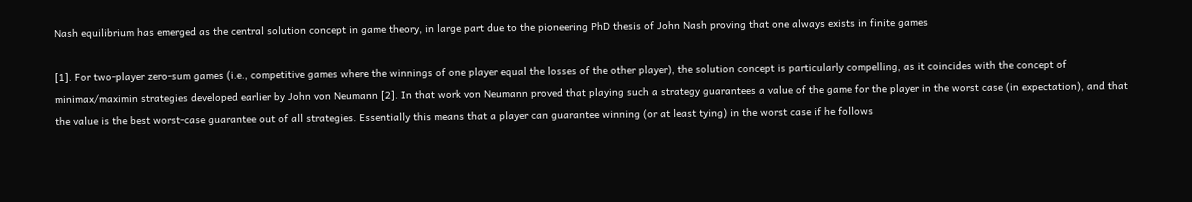Nash equilibrium has emerged as the central solution concept in game theory, in large part due to the pioneering PhD thesis of John Nash proving that one always exists in finite games

[1]. For two-player zero-sum games (i.e., competitive games where the winnings of one player equal the losses of the other player), the solution concept is particularly compelling, as it coincides with the concept of minimax/maximin strategies developed earlier by John von Neumann [2]. In that work von Neumann proved that playing such a strategy guarantees a value of the game for the player in the worst case (in expectation), and that the value is the best worst-case guarantee out of all strategies. Essentially this means that a player can guarantee winning (or at least tying) in the worst case if he follows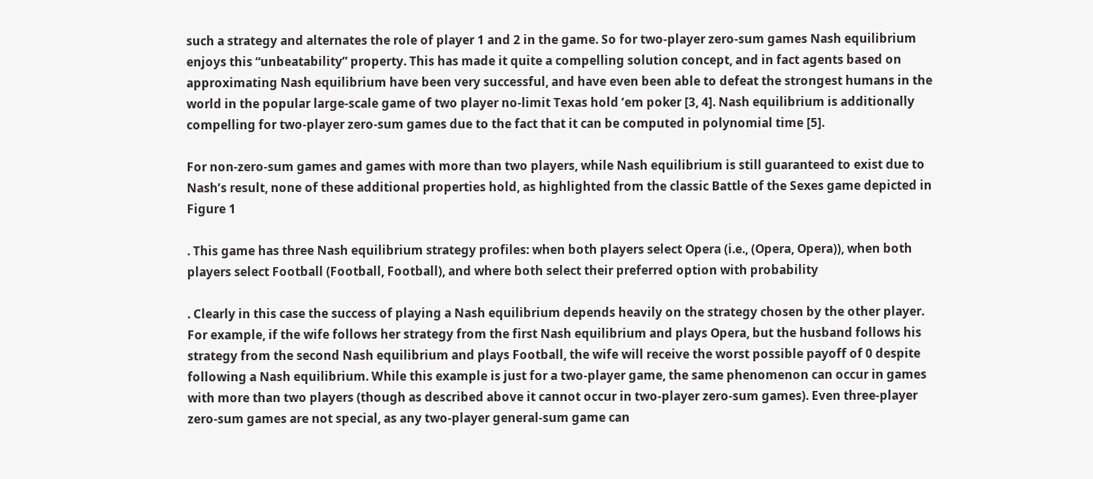such a strategy and alternates the role of player 1 and 2 in the game. So for two-player zero-sum games Nash equilibrium enjoys this “unbeatability” property. This has made it quite a compelling solution concept, and in fact agents based on approximating Nash equilibrium have been very successful, and have even been able to defeat the strongest humans in the world in the popular large-scale game of two player no-limit Texas hold ’em poker [3, 4]. Nash equilibrium is additionally compelling for two-player zero-sum games due to the fact that it can be computed in polynomial time [5].

For non-zero-sum games and games with more than two players, while Nash equilibrium is still guaranteed to exist due to Nash’s result, none of these additional properties hold, as highlighted from the classic Battle of the Sexes game depicted in Figure 1

. This game has three Nash equilibrium strategy profiles: when both players select Opera (i.e., (Opera, Opera)), when both players select Football (Football, Football), and where both select their preferred option with probability

. Clearly in this case the success of playing a Nash equilibrium depends heavily on the strategy chosen by the other player. For example, if the wife follows her strategy from the first Nash equilibrium and plays Opera, but the husband follows his strategy from the second Nash equilibrium and plays Football, the wife will receive the worst possible payoff of 0 despite following a Nash equilibrium. While this example is just for a two-player game, the same phenomenon can occur in games with more than two players (though as described above it cannot occur in two-player zero-sum games). Even three-player zero-sum games are not special, as any two-player general-sum game can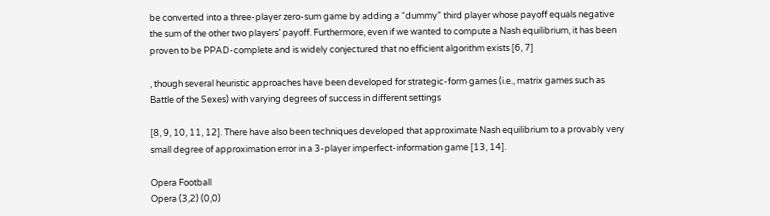be converted into a three-player zero-sum game by adding a “dummy” third player whose payoff equals negative the sum of the other two players’ payoff. Furthermore, even if we wanted to compute a Nash equilibrium, it has been proven to be PPAD-complete and is widely conjectured that no efficient algorithm exists [6, 7]

, though several heuristic approaches have been developed for strategic-form games (i.e., matrix games such as Battle of the Sexes) with varying degrees of success in different settings

[8, 9, 10, 11, 12]. There have also been techniques developed that approximate Nash equilibrium to a provably very small degree of approximation error in a 3-player imperfect-information game [13, 14].

Opera Football
Opera (3,2) (0,0)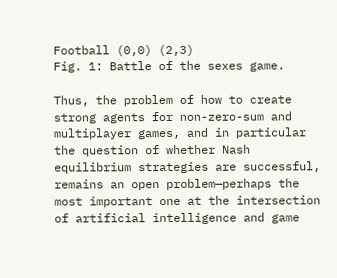Football (0,0) (2,3)
Fig. 1: Battle of the sexes game.

Thus, the problem of how to create strong agents for non-zero-sum and multiplayer games, and in particular the question of whether Nash equilibrium strategies are successful, remains an open problem—perhaps the most important one at the intersection of artificial intelligence and game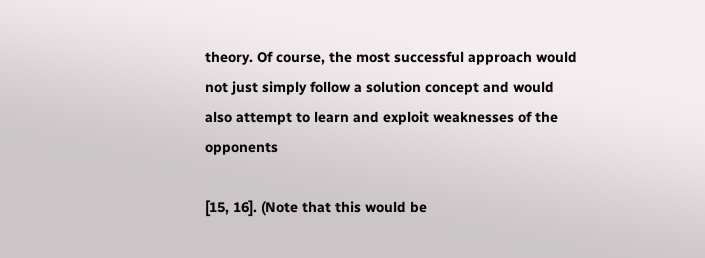theory. Of course, the most successful approach would not just simply follow a solution concept and would also attempt to learn and exploit weaknesses of the opponents

[15, 16]. (Note that this would be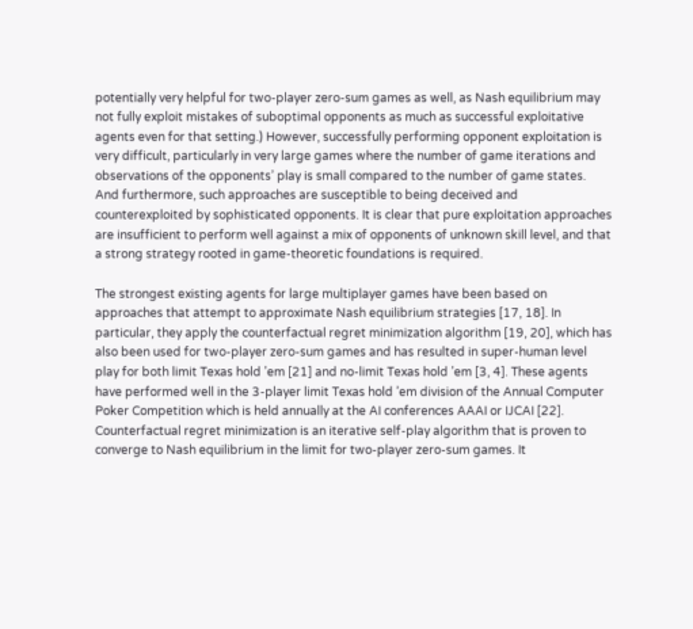potentially very helpful for two-player zero-sum games as well, as Nash equilibrium may not fully exploit mistakes of suboptimal opponents as much as successful exploitative agents even for that setting.) However, successfully performing opponent exploitation is very difficult, particularly in very large games where the number of game iterations and observations of the opponents’ play is small compared to the number of game states. And furthermore, such approaches are susceptible to being deceived and counterexploited by sophisticated opponents. It is clear that pure exploitation approaches are insufficient to perform well against a mix of opponents of unknown skill level, and that a strong strategy rooted in game-theoretic foundations is required.

The strongest existing agents for large multiplayer games have been based on approaches that attempt to approximate Nash equilibrium strategies [17, 18]. In particular, they apply the counterfactual regret minimization algorithm [19, 20], which has also been used for two-player zero-sum games and has resulted in super-human level play for both limit Texas hold ’em [21] and no-limit Texas hold ’em [3, 4]. These agents have performed well in the 3-player limit Texas hold ’em division of the Annual Computer Poker Competition which is held annually at the AI conferences AAAI or IJCAI [22]. Counterfactual regret minimization is an iterative self-play algorithm that is proven to converge to Nash equilibrium in the limit for two-player zero-sum games. It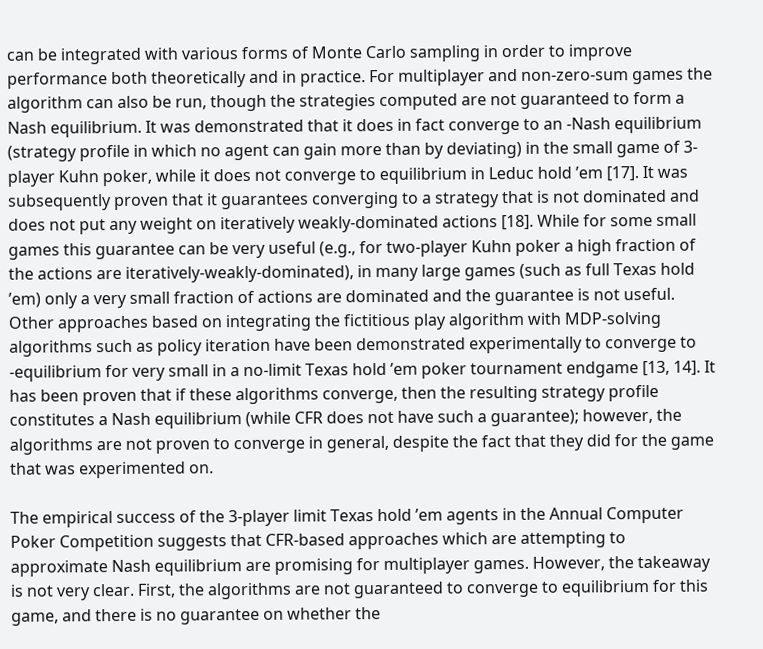can be integrated with various forms of Monte Carlo sampling in order to improve performance both theoretically and in practice. For multiplayer and non-zero-sum games the algorithm can also be run, though the strategies computed are not guaranteed to form a Nash equilibrium. It was demonstrated that it does in fact converge to an -Nash equilibrium (strategy profile in which no agent can gain more than by deviating) in the small game of 3-player Kuhn poker, while it does not converge to equilibrium in Leduc hold ’em [17]. It was subsequently proven that it guarantees converging to a strategy that is not dominated and does not put any weight on iteratively weakly-dominated actions [18]. While for some small games this guarantee can be very useful (e.g., for two-player Kuhn poker a high fraction of the actions are iteratively-weakly-dominated), in many large games (such as full Texas hold ’em) only a very small fraction of actions are dominated and the guarantee is not useful. Other approaches based on integrating the fictitious play algorithm with MDP-solving algorithms such as policy iteration have been demonstrated experimentally to converge to -equilibrium for very small in a no-limit Texas hold ’em poker tournament endgame [13, 14]. It has been proven that if these algorithms converge, then the resulting strategy profile constitutes a Nash equilibrium (while CFR does not have such a guarantee); however, the algorithms are not proven to converge in general, despite the fact that they did for the game that was experimented on.

The empirical success of the 3-player limit Texas hold ’em agents in the Annual Computer Poker Competition suggests that CFR-based approaches which are attempting to approximate Nash equilibrium are promising for multiplayer games. However, the takeaway is not very clear. First, the algorithms are not guaranteed to converge to equilibrium for this game, and there is no guarantee on whether the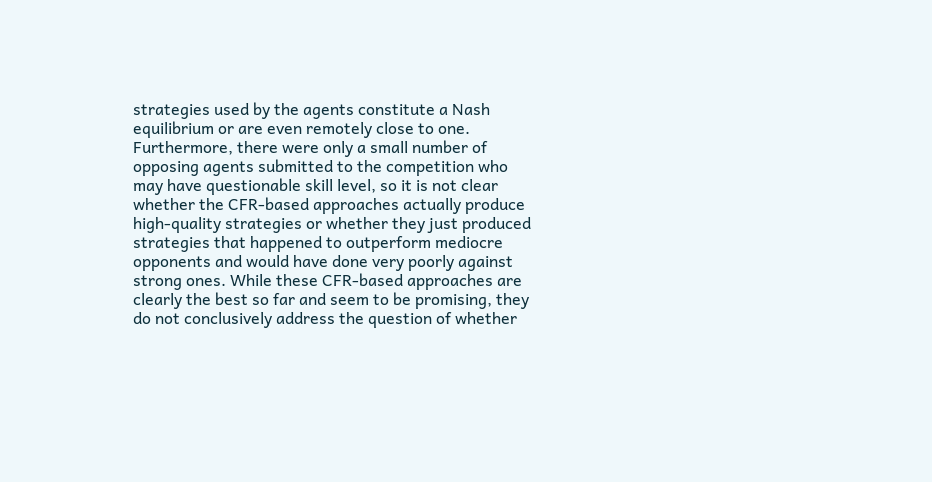strategies used by the agents constitute a Nash equilibrium or are even remotely close to one. Furthermore, there were only a small number of opposing agents submitted to the competition who may have questionable skill level, so it is not clear whether the CFR-based approaches actually produce high-quality strategies or whether they just produced strategies that happened to outperform mediocre opponents and would have done very poorly against strong ones. While these CFR-based approaches are clearly the best so far and seem to be promising, they do not conclusively address the question of whether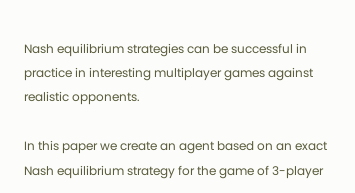Nash equilibrium strategies can be successful in practice in interesting multiplayer games against realistic opponents.

In this paper we create an agent based on an exact Nash equilibrium strategy for the game of 3-player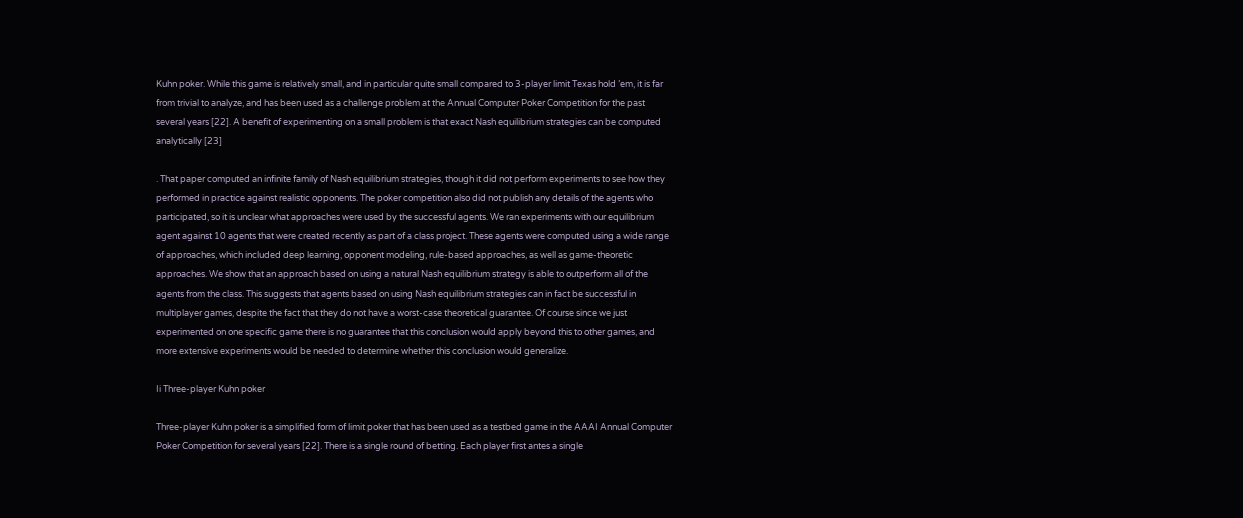Kuhn poker. While this game is relatively small, and in particular quite small compared to 3-player limit Texas hold ’em, it is far from trivial to analyze, and has been used as a challenge problem at the Annual Computer Poker Competition for the past several years [22]. A benefit of experimenting on a small problem is that exact Nash equilibrium strategies can be computed analytically [23]

. That paper computed an infinite family of Nash equilibrium strategies, though it did not perform experiments to see how they performed in practice against realistic opponents. The poker competition also did not publish any details of the agents who participated, so it is unclear what approaches were used by the successful agents. We ran experiments with our equilibrium agent against 10 agents that were created recently as part of a class project. These agents were computed using a wide range of approaches, which included deep learning, opponent modeling, rule-based approaches, as well as game-theoretic approaches. We show that an approach based on using a natural Nash equilibrium strategy is able to outperform all of the agents from the class. This suggests that agents based on using Nash equilibrium strategies can in fact be successful in multiplayer games, despite the fact that they do not have a worst-case theoretical guarantee. Of course since we just experimented on one specific game there is no guarantee that this conclusion would apply beyond this to other games, and more extensive experiments would be needed to determine whether this conclusion would generalize.

Ii Three-player Kuhn poker

Three-player Kuhn poker is a simplified form of limit poker that has been used as a testbed game in the AAAI Annual Computer Poker Competition for several years [22]. There is a single round of betting. Each player first antes a single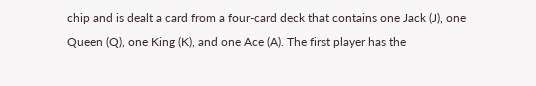chip and is dealt a card from a four-card deck that contains one Jack (J), one Queen (Q), one King (K), and one Ace (A). The first player has the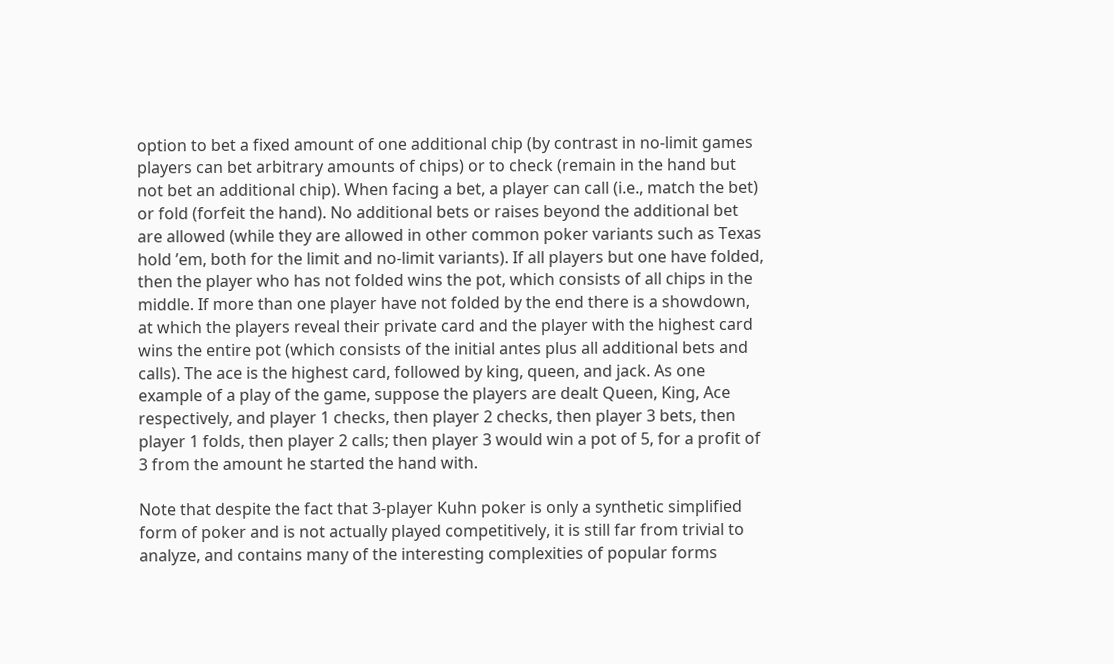option to bet a fixed amount of one additional chip (by contrast in no-limit games players can bet arbitrary amounts of chips) or to check (remain in the hand but not bet an additional chip). When facing a bet, a player can call (i.e., match the bet) or fold (forfeit the hand). No additional bets or raises beyond the additional bet are allowed (while they are allowed in other common poker variants such as Texas hold ’em, both for the limit and no-limit variants). If all players but one have folded, then the player who has not folded wins the pot, which consists of all chips in the middle. If more than one player have not folded by the end there is a showdown, at which the players reveal their private card and the player with the highest card wins the entire pot (which consists of the initial antes plus all additional bets and calls). The ace is the highest card, followed by king, queen, and jack. As one example of a play of the game, suppose the players are dealt Queen, King, Ace respectively, and player 1 checks, then player 2 checks, then player 3 bets, then player 1 folds, then player 2 calls; then player 3 would win a pot of 5, for a profit of 3 from the amount he started the hand with.

Note that despite the fact that 3-player Kuhn poker is only a synthetic simplified form of poker and is not actually played competitively, it is still far from trivial to analyze, and contains many of the interesting complexities of popular forms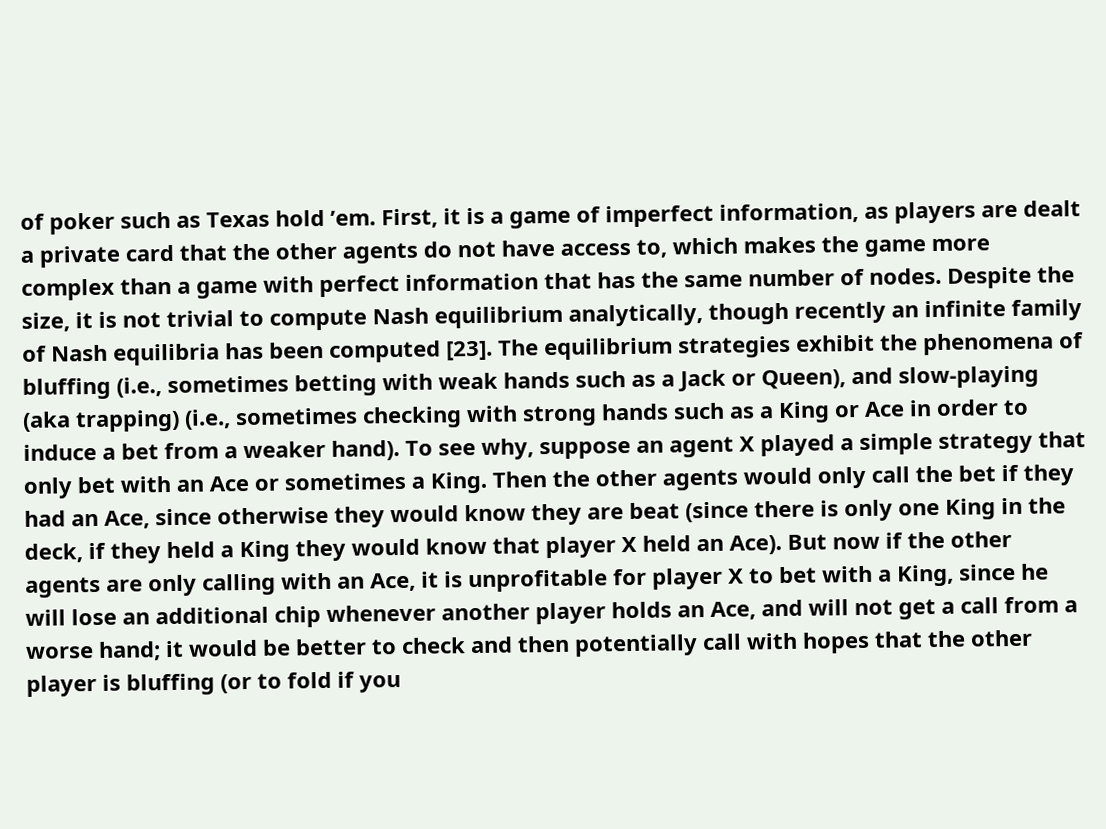of poker such as Texas hold ’em. First, it is a game of imperfect information, as players are dealt a private card that the other agents do not have access to, which makes the game more complex than a game with perfect information that has the same number of nodes. Despite the size, it is not trivial to compute Nash equilibrium analytically, though recently an infinite family of Nash equilibria has been computed [23]. The equilibrium strategies exhibit the phenomena of bluffing (i.e., sometimes betting with weak hands such as a Jack or Queen), and slow-playing (aka trapping) (i.e., sometimes checking with strong hands such as a King or Ace in order to induce a bet from a weaker hand). To see why, suppose an agent X played a simple strategy that only bet with an Ace or sometimes a King. Then the other agents would only call the bet if they had an Ace, since otherwise they would know they are beat (since there is only one King in the deck, if they held a King they would know that player X held an Ace). But now if the other agents are only calling with an Ace, it is unprofitable for player X to bet with a King, since he will lose an additional chip whenever another player holds an Ace, and will not get a call from a worse hand; it would be better to check and then potentially call with hopes that the other player is bluffing (or to fold if you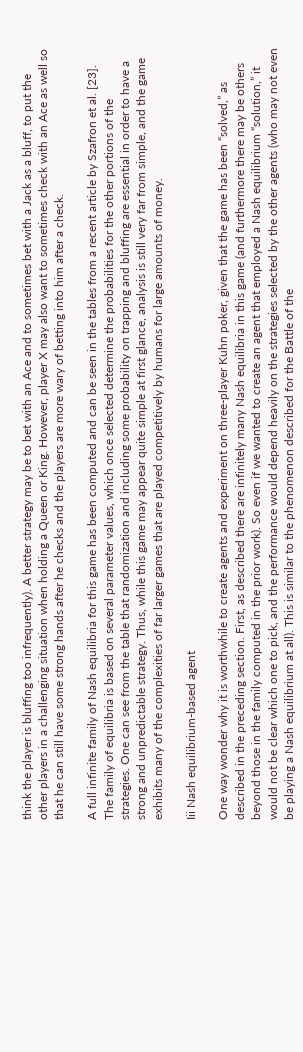think the player is bluffing too infrequently). A better strategy may be to bet with an Ace and to sometimes bet with a Jack as a bluff, to put the other players in a challenging situation when holding a Queen or King. However, player X may also want to sometimes check with an Ace as well so that he can still have some strong hands after he checks and the players are more wary of betting into him after a check.

A full infinite family of Nash equilibria for this game has been computed and can be seen in the tables from a recent article by Szafron et al. [23]. The family of equilibria is based on several parameter values, which once selected determine the probabilities for the other portions of the strategies. One can see from the table that randomization and including some probability on trapping and bluffing are essential in order to have a strong and unpredictable strategy. Thus, while this game may appear quite simple at first glance, analysis is still very far from simple, and the game exhibits many of the complexities of far larger games that are played competitively by humans for large amounts of money.

Iii Nash equilibrium-based agent

One way wonder why it is worthwhile to create agents and experiment on three-player Kuhn poker, given that the game has been “solved,” as described in the preceding section. First, as described there are infinitely many Nash equilibria in this game (and furthermore there may be others beyond those in the family computed in the prior work). So even if we wanted to create an agent that employed a Nash equilibrium “solution,” it would not be clear which one to pick, and the performance would depend heavily on the strategies selected by the other agents (who may not even be playing a Nash equilibrium at all). This is similar to the phenomenon described for the Battle of the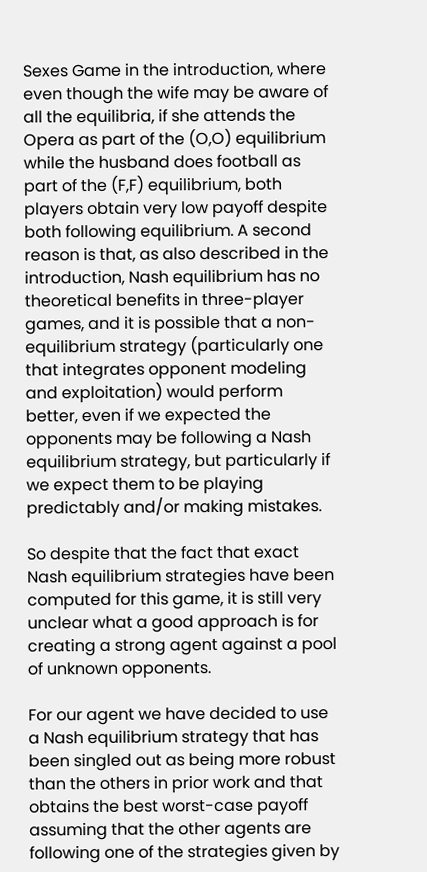Sexes Game in the introduction, where even though the wife may be aware of all the equilibria, if she attends the Opera as part of the (O,O) equilibrium while the husband does football as part of the (F,F) equilibrium, both players obtain very low payoff despite both following equilibrium. A second reason is that, as also described in the introduction, Nash equilibrium has no theoretical benefits in three-player games, and it is possible that a non-equilibrium strategy (particularly one that integrates opponent modeling and exploitation) would perform better, even if we expected the opponents may be following a Nash equilibrium strategy, but particularly if we expect them to be playing predictably and/or making mistakes.

So despite that the fact that exact Nash equilibrium strategies have been computed for this game, it is still very unclear what a good approach is for creating a strong agent against a pool of unknown opponents.

For our agent we have decided to use a Nash equilibrium strategy that has been singled out as being more robust than the others in prior work and that obtains the best worst-case payoff assuming that the other agents are following one of the strategies given by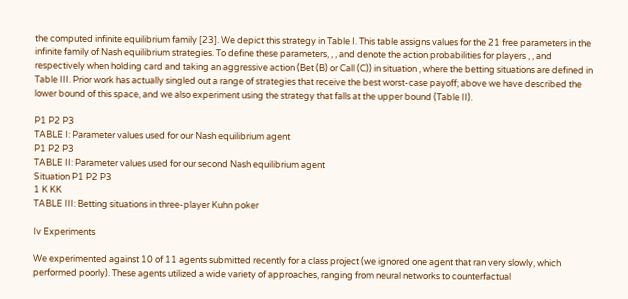the computed infinite equilibrium family [23]. We depict this strategy in Table I. This table assigns values for the 21 free parameters in the infinite family of Nash equilibrium strategies. To define these parameters, , , and denote the action probabilities for players , , and respectively when holding card and taking an aggressive action (Bet (B) or Call (C)) in situation , where the betting situations are defined in Table III. Prior work has actually singled out a range of strategies that receive the best worst-case payoff; above we have described the lower bound of this space, and we also experiment using the strategy that falls at the upper bound (Table II).

P1 P2 P3
TABLE I: Parameter values used for our Nash equilibrium agent
P1 P2 P3
TABLE II: Parameter values used for our second Nash equilibrium agent
Situation P1 P2 P3
1 K KK
TABLE III: Betting situations in three-player Kuhn poker

Iv Experiments

We experimented against 10 of 11 agents submitted recently for a class project (we ignored one agent that ran very slowly, which performed poorly). These agents utilized a wide variety of approaches, ranging from neural networks to counterfactual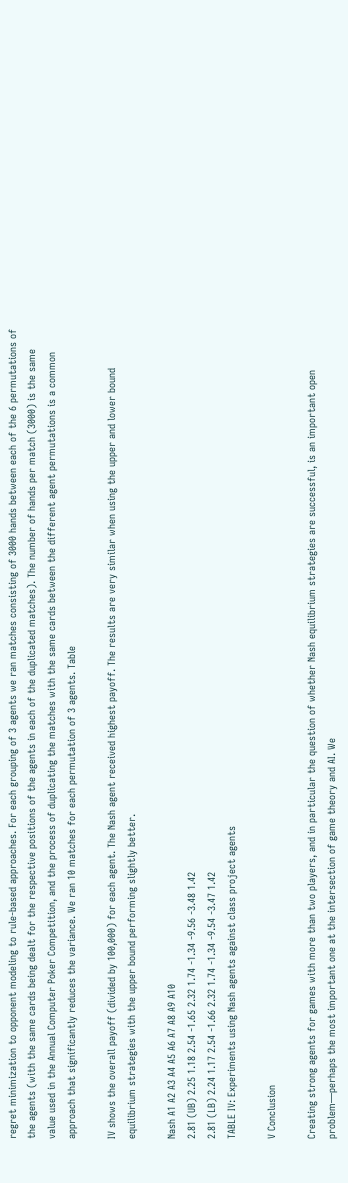regret minimization to opponent modeling to rule-based approaches. For each grouping of 3 agents we ran matches consisting of 3000 hands between each of the 6 permutations of the agents (with the same cards being dealt for the respective positions of the agents in each of the duplicated matches). The number of hands per match (3000) is the same value used in the Annual Computer Poker Competition, and the process of duplicating the matches with the same cards between the different agent permutations is a common approach that significantly reduces the variance. We ran 10 matches for each permutation of 3 agents. Table

IV shows the overall payoff (divided by 100,000) for each agent. The Nash agent received highest payoff. The results are very similar when using the upper and lower bound equilibrium strategies with the upper bound performing slightly better.

Nash A1 A2 A3 A4 A5 A6 A7 A8 A9 A10
2.81 (UB) 2.25 1.18 2.54 -1.65 2.32 1.74 -1.34 -9.56 -3.48 1.42
2.81 (LB) 2.24 1.17 2.54 -1.66 2.32 1.74 -1.34 -9.54 -3.47 1.42
TABLE IV: Experiments using Nash agents against class project agents

V Conclusion

Creating strong agents for games with more than two players, and in particular the question of whether Nash equilibrium strategies are successful, is an important open problem—perhaps the most important one at the intersection of game theory and AI. We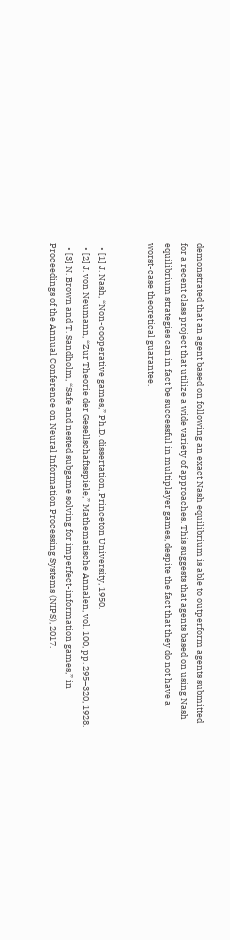demonstrated that an agent based on following an exact Nash equilibrium is able to outperform agents submitted for a recent class project that utilize a wide variety of approaches. This suggests that agents based on using Nash equilibrium strategies can in fact be successful in multiplayer games, despite the fact that they do not have a worst-case theoretical guarantee.


  • [1] J. Nash, “Non-cooperative games,” Ph.D. dissertation, Princeton University, 1950.
  • [2] J. von Neumann, “Zur Theorie der Gesellschaftsspiele,” Mathematische Annalen, vol. 100, pp. 295–320, 1928.
  • [3] N. Brown and T. Sandholm, “Safe and nested subgame solving for imperfect-information games,” in Proceedings of the Annual Conference on Neural Information Processing Systems (NIPS), 2017.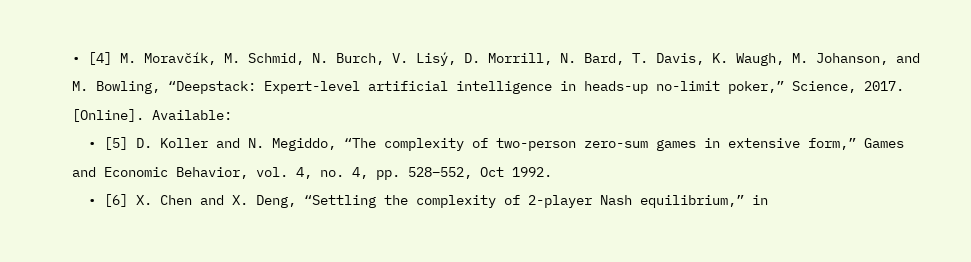• [4] M. Moravčík, M. Schmid, N. Burch, V. Lisý, D. Morrill, N. Bard, T. Davis, K. Waugh, M. Johanson, and M. Bowling, “Deepstack: Expert-level artificial intelligence in heads-up no-limit poker,” Science, 2017. [Online]. Available:
  • [5] D. Koller and N. Megiddo, “The complexity of two-person zero-sum games in extensive form,” Games and Economic Behavior, vol. 4, no. 4, pp. 528–552, Oct 1992.
  • [6] X. Chen and X. Deng, “Settling the complexity of 2-player Nash equilibrium,” in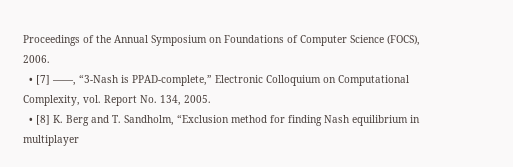Proceedings of the Annual Symposium on Foundations of Computer Science (FOCS), 2006.
  • [7] ——, “3-Nash is PPAD-complete,” Electronic Colloquium on Computational Complexity, vol. Report No. 134, 2005.
  • [8] K. Berg and T. Sandholm, “Exclusion method for finding Nash equilibrium in multiplayer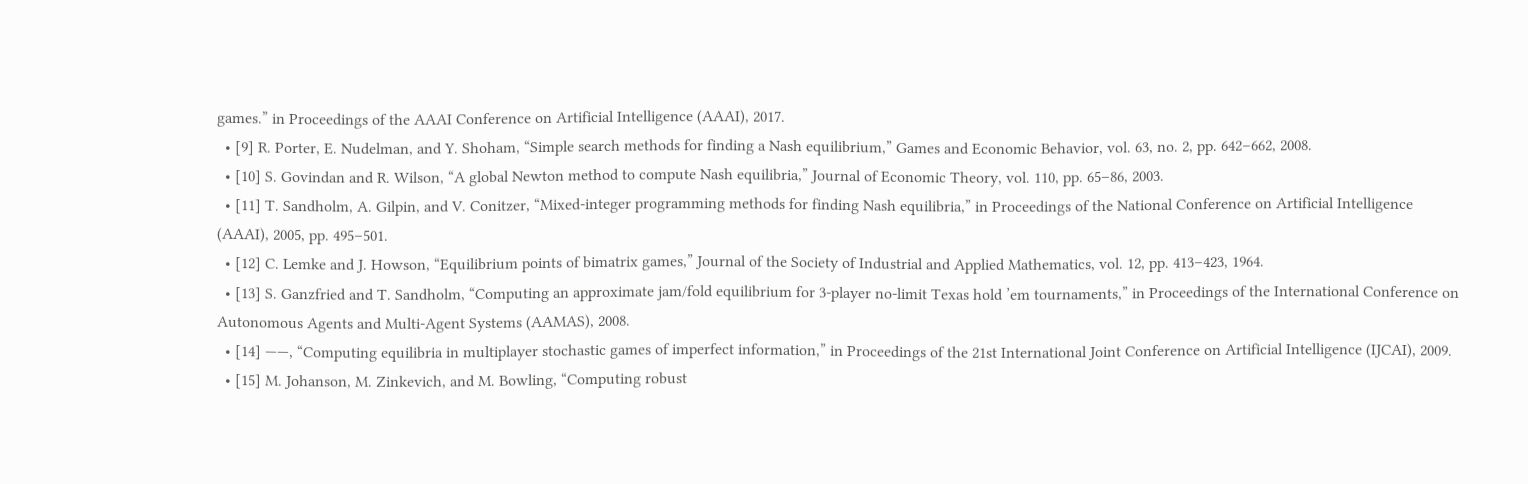games.” in Proceedings of the AAAI Conference on Artificial Intelligence (AAAI), 2017.
  • [9] R. Porter, E. Nudelman, and Y. Shoham, “Simple search methods for finding a Nash equilibrium,” Games and Economic Behavior, vol. 63, no. 2, pp. 642–662, 2008.
  • [10] S. Govindan and R. Wilson, “A global Newton method to compute Nash equilibria,” Journal of Economic Theory, vol. 110, pp. 65–86, 2003.
  • [11] T. Sandholm, A. Gilpin, and V. Conitzer, “Mixed-integer programming methods for finding Nash equilibria,” in Proceedings of the National Conference on Artificial Intelligence (AAAI), 2005, pp. 495–501.
  • [12] C. Lemke and J. Howson, “Equilibrium points of bimatrix games,” Journal of the Society of Industrial and Applied Mathematics, vol. 12, pp. 413–423, 1964.
  • [13] S. Ganzfried and T. Sandholm, “Computing an approximate jam/fold equilibrium for 3-player no-limit Texas hold ’em tournaments,” in Proceedings of the International Conference on Autonomous Agents and Multi-Agent Systems (AAMAS), 2008.
  • [14] ——, “Computing equilibria in multiplayer stochastic games of imperfect information,” in Proceedings of the 21st International Joint Conference on Artificial Intelligence (IJCAI), 2009.
  • [15] M. Johanson, M. Zinkevich, and M. Bowling, “Computing robust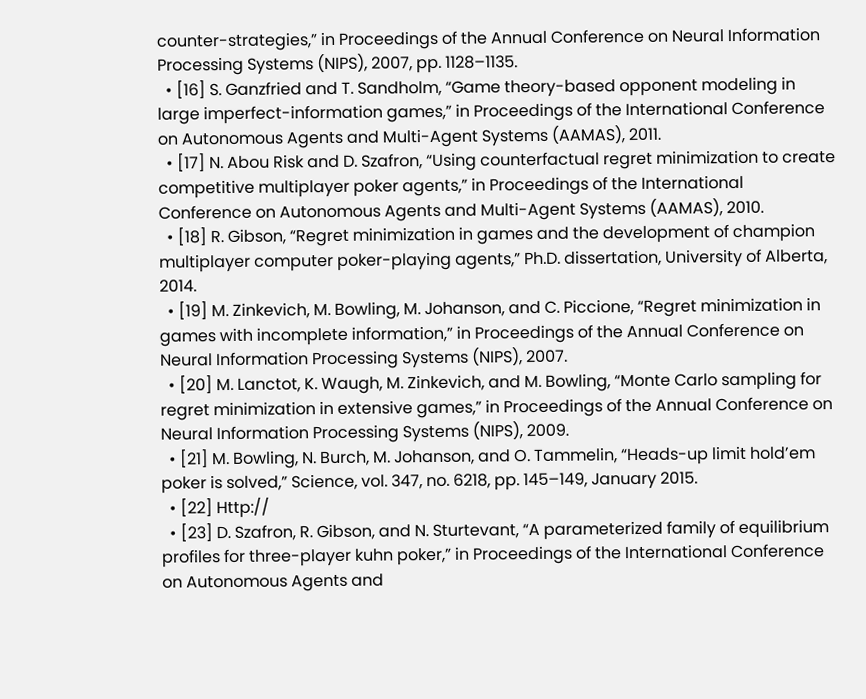counter-strategies,” in Proceedings of the Annual Conference on Neural Information Processing Systems (NIPS), 2007, pp. 1128–1135.
  • [16] S. Ganzfried and T. Sandholm, “Game theory-based opponent modeling in large imperfect-information games,” in Proceedings of the International Conference on Autonomous Agents and Multi-Agent Systems (AAMAS), 2011.
  • [17] N. Abou Risk and D. Szafron, “Using counterfactual regret minimization to create competitive multiplayer poker agents,” in Proceedings of the International Conference on Autonomous Agents and Multi-Agent Systems (AAMAS), 2010.
  • [18] R. Gibson, “Regret minimization in games and the development of champion multiplayer computer poker-playing agents,” Ph.D. dissertation, University of Alberta, 2014.
  • [19] M. Zinkevich, M. Bowling, M. Johanson, and C. Piccione, “Regret minimization in games with incomplete information,” in Proceedings of the Annual Conference on Neural Information Processing Systems (NIPS), 2007.
  • [20] M. Lanctot, K. Waugh, M. Zinkevich, and M. Bowling, “Monte Carlo sampling for regret minimization in extensive games,” in Proceedings of the Annual Conference on Neural Information Processing Systems (NIPS), 2009.
  • [21] M. Bowling, N. Burch, M. Johanson, and O. Tammelin, “Heads-up limit hold’em poker is solved,” Science, vol. 347, no. 6218, pp. 145–149, January 2015.
  • [22] Http://
  • [23] D. Szafron, R. Gibson, and N. Sturtevant, “A parameterized family of equilibrium profiles for three-player kuhn poker,” in Proceedings of the International Conference on Autonomous Agents and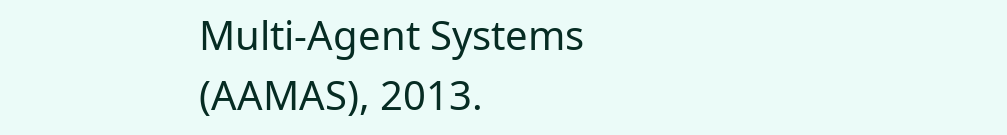Multi-Agent Systems (AAMAS), 2013.